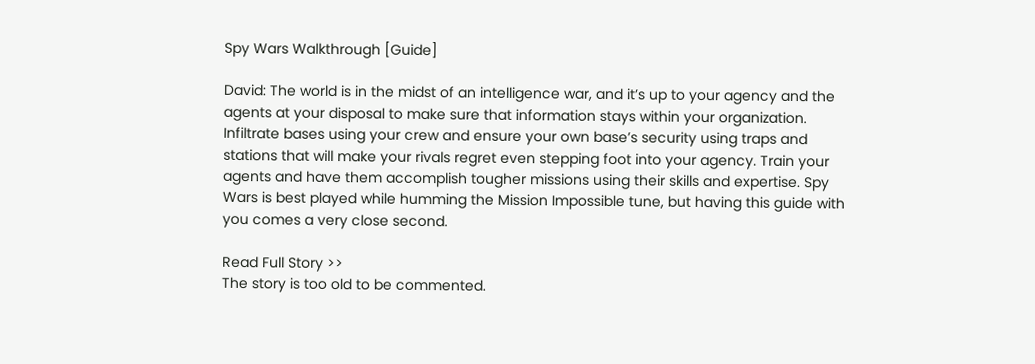Spy Wars Walkthrough [Guide]

David: The world is in the midst of an intelligence war, and it’s up to your agency and the agents at your disposal to make sure that information stays within your organization. Infiltrate bases using your crew and ensure your own base’s security using traps and stations that will make your rivals regret even stepping foot into your agency. Train your agents and have them accomplish tougher missions using their skills and expertise. Spy Wars is best played while humming the Mission Impossible tune, but having this guide with you comes a very close second.

Read Full Story >>
The story is too old to be commented.